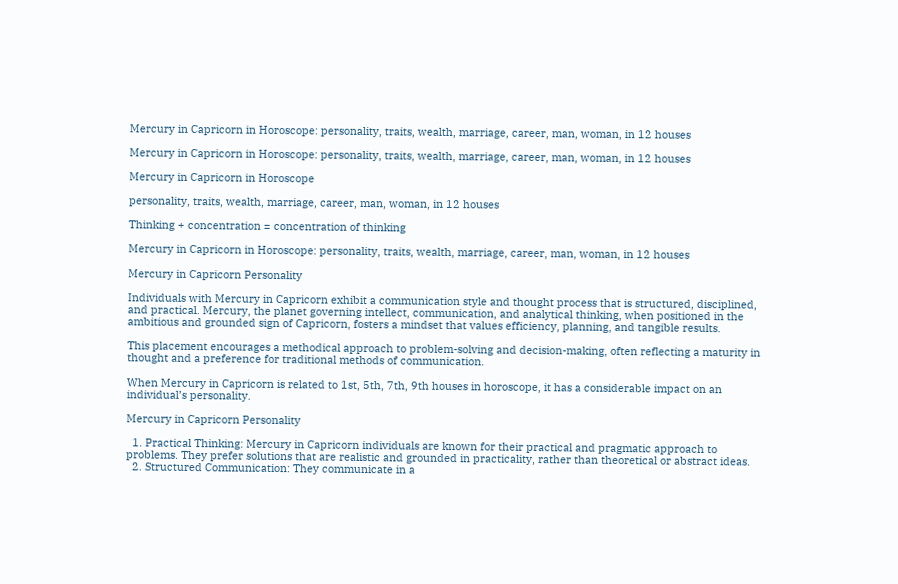Mercury in Capricorn in Horoscope: personality, traits, wealth, marriage, career, man, woman, in 12 houses

Mercury in Capricorn in Horoscope: personality, traits, wealth, marriage, career, man, woman, in 12 houses

Mercury in Capricorn in Horoscope

personality, traits, wealth, marriage, career, man, woman, in 12 houses

Thinking + concentration = concentration of thinking

Mercury in Capricorn in Horoscope: personality, traits, wealth, marriage, career, man, woman, in 12 houses

Mercury in Capricorn Personality

Individuals with Mercury in Capricorn exhibit a communication style and thought process that is structured, disciplined, and practical. Mercury, the planet governing intellect, communication, and analytical thinking, when positioned in the ambitious and grounded sign of Capricorn, fosters a mindset that values efficiency, planning, and tangible results.

This placement encourages a methodical approach to problem-solving and decision-making, often reflecting a maturity in thought and a preference for traditional methods of communication.

When Mercury in Capricorn is related to 1st, 5th, 7th, 9th houses in horoscope, it has a considerable impact on an individual’s personality.

Mercury in Capricorn Personality

  1. Practical Thinking: Mercury in Capricorn individuals are known for their practical and pragmatic approach to problems. They prefer solutions that are realistic and grounded in practicality, rather than theoretical or abstract ideas.
  2. Structured Communication: They communicate in a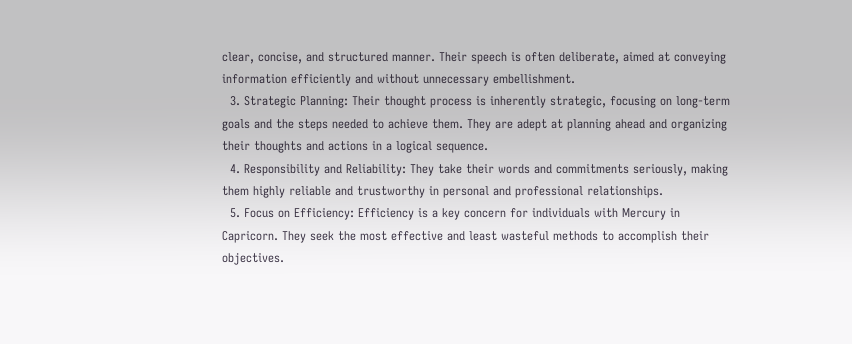clear, concise, and structured manner. Their speech is often deliberate, aimed at conveying information efficiently and without unnecessary embellishment.
  3. Strategic Planning: Their thought process is inherently strategic, focusing on long-term goals and the steps needed to achieve them. They are adept at planning ahead and organizing their thoughts and actions in a logical sequence.
  4. Responsibility and Reliability: They take their words and commitments seriously, making them highly reliable and trustworthy in personal and professional relationships.
  5. Focus on Efficiency: Efficiency is a key concern for individuals with Mercury in Capricorn. They seek the most effective and least wasteful methods to accomplish their objectives.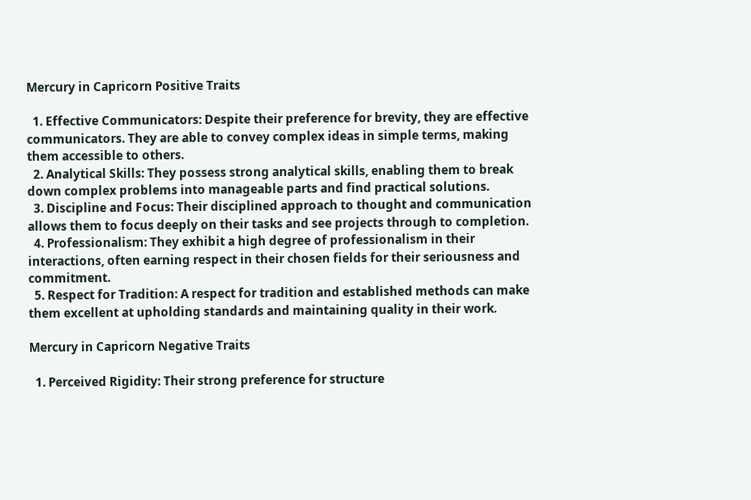Mercury in Capricorn Positive Traits

  1. Effective Communicators: Despite their preference for brevity, they are effective communicators. They are able to convey complex ideas in simple terms, making them accessible to others.
  2. Analytical Skills: They possess strong analytical skills, enabling them to break down complex problems into manageable parts and find practical solutions.
  3. Discipline and Focus: Their disciplined approach to thought and communication allows them to focus deeply on their tasks and see projects through to completion.
  4. Professionalism: They exhibit a high degree of professionalism in their interactions, often earning respect in their chosen fields for their seriousness and commitment.
  5. Respect for Tradition: A respect for tradition and established methods can make them excellent at upholding standards and maintaining quality in their work.

Mercury in Capricorn Negative Traits

  1. Perceived Rigidity: Their strong preference for structure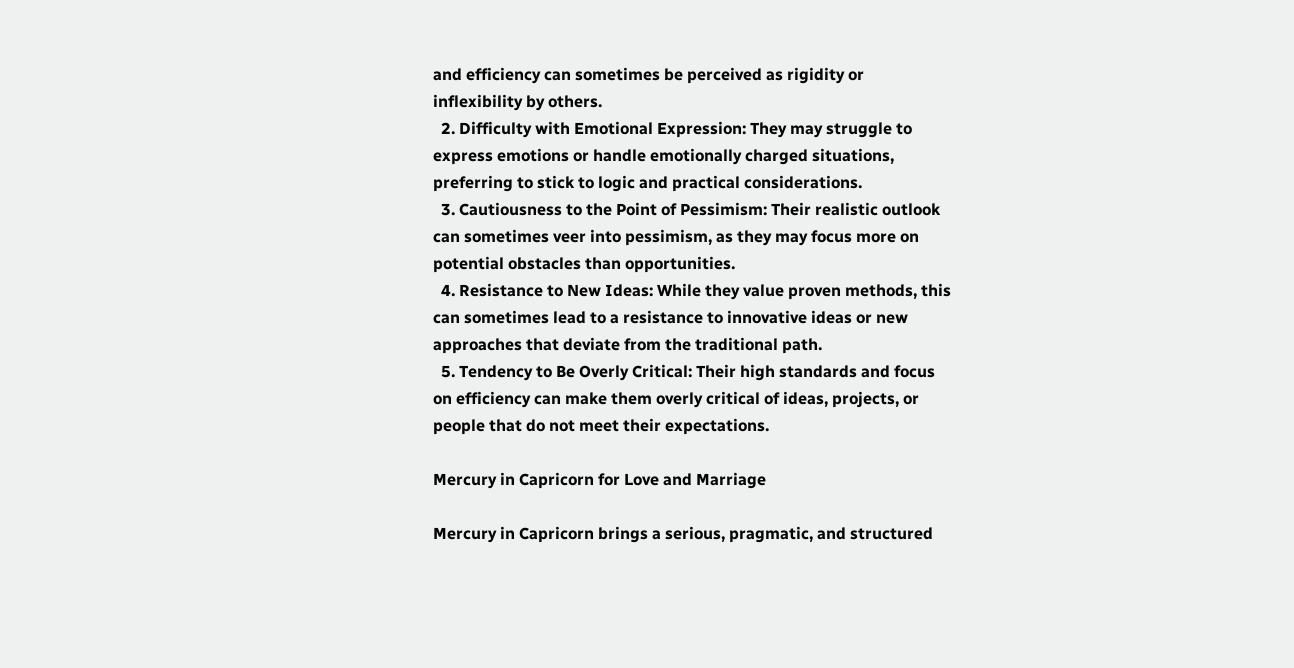and efficiency can sometimes be perceived as rigidity or inflexibility by others.
  2. Difficulty with Emotional Expression: They may struggle to express emotions or handle emotionally charged situations, preferring to stick to logic and practical considerations.
  3. Cautiousness to the Point of Pessimism: Their realistic outlook can sometimes veer into pessimism, as they may focus more on potential obstacles than opportunities.
  4. Resistance to New Ideas: While they value proven methods, this can sometimes lead to a resistance to innovative ideas or new approaches that deviate from the traditional path.
  5. Tendency to Be Overly Critical: Their high standards and focus on efficiency can make them overly critical of ideas, projects, or people that do not meet their expectations.

Mercury in Capricorn for Love and Marriage

Mercury in Capricorn brings a serious, pragmatic, and structured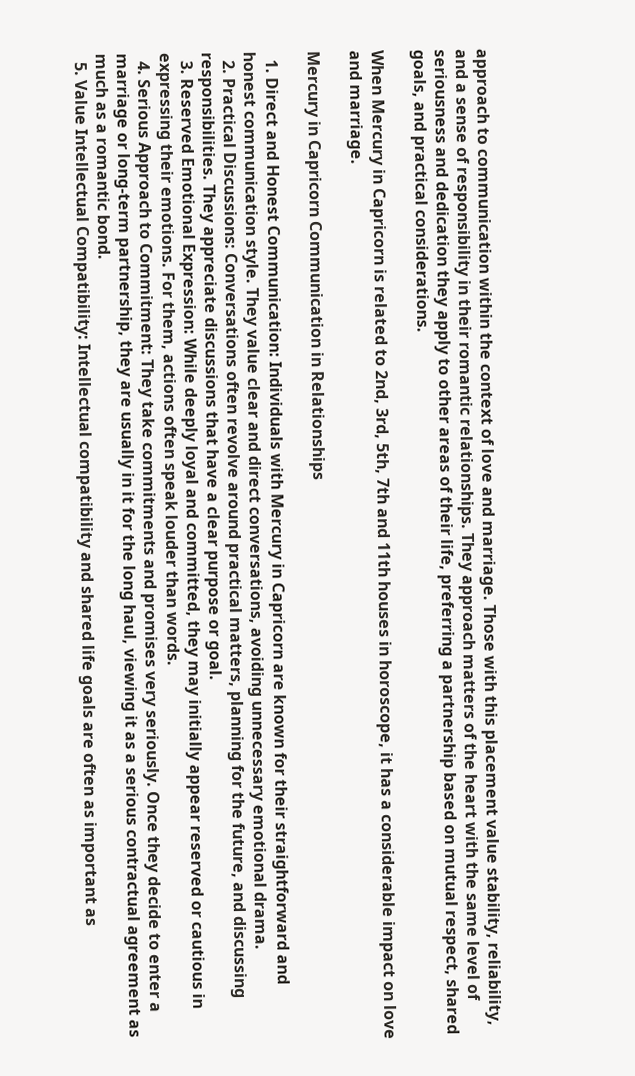approach to communication within the context of love and marriage. Those with this placement value stability, reliability, and a sense of responsibility in their romantic relationships. They approach matters of the heart with the same level of seriousness and dedication they apply to other areas of their life, preferring a partnership based on mutual respect, shared goals, and practical considerations.

When Mercury in Capricorn is related to 2nd, 3rd, 5th, 7th and 11th houses in horoscope, it has a considerable impact on love and marriage.

Mercury in Capricorn Communication in Relationships

  1. Direct and Honest Communication: Individuals with Mercury in Capricorn are known for their straightforward and honest communication style. They value clear and direct conversations, avoiding unnecessary emotional drama.
  2. Practical Discussions: Conversations often revolve around practical matters, planning for the future, and discussing responsibilities. They appreciate discussions that have a clear purpose or goal.
  3. Reserved Emotional Expression: While deeply loyal and committed, they may initially appear reserved or cautious in expressing their emotions. For them, actions often speak louder than words.
  4. Serious Approach to Commitment: They take commitments and promises very seriously. Once they decide to enter a marriage or long-term partnership, they are usually in it for the long haul, viewing it as a serious contractual agreement as much as a romantic bond.
  5. Value Intellectual Compatibility: Intellectual compatibility and shared life goals are often as important as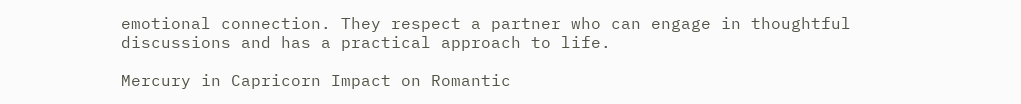emotional connection. They respect a partner who can engage in thoughtful discussions and has a practical approach to life.

Mercury in Capricorn Impact on Romantic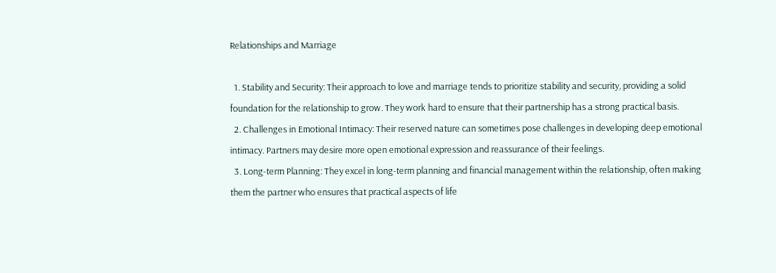Relationships and Marriage

  1. Stability and Security: Their approach to love and marriage tends to prioritize stability and security, providing a solid foundation for the relationship to grow. They work hard to ensure that their partnership has a strong practical basis.
  2. Challenges in Emotional Intimacy: Their reserved nature can sometimes pose challenges in developing deep emotional intimacy. Partners may desire more open emotional expression and reassurance of their feelings.
  3. Long-term Planning: They excel in long-term planning and financial management within the relationship, often making them the partner who ensures that practical aspects of life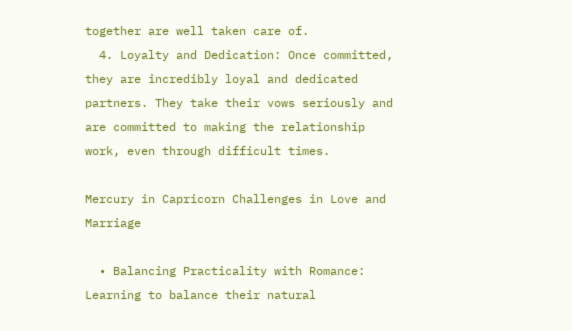together are well taken care of.
  4. Loyalty and Dedication: Once committed, they are incredibly loyal and dedicated partners. They take their vows seriously and are committed to making the relationship work, even through difficult times.

Mercury in Capricorn Challenges in Love and Marriage

  • Balancing Practicality with Romance: Learning to balance their natural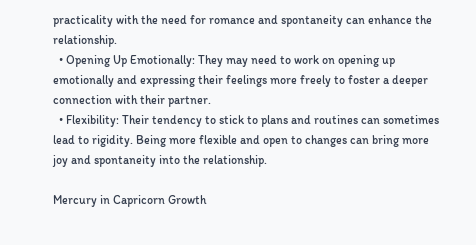practicality with the need for romance and spontaneity can enhance the relationship.
  • Opening Up Emotionally: They may need to work on opening up emotionally and expressing their feelings more freely to foster a deeper connection with their partner.
  • Flexibility: Their tendency to stick to plans and routines can sometimes lead to rigidity. Being more flexible and open to changes can bring more joy and spontaneity into the relationship.

Mercury in Capricorn Growth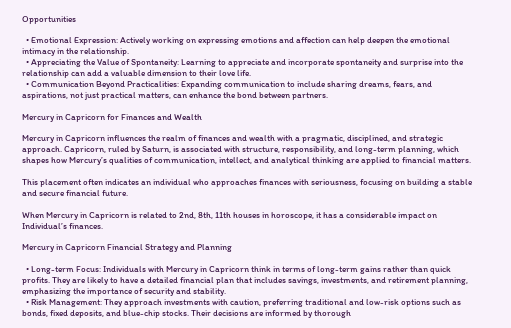Opportunities

  • Emotional Expression: Actively working on expressing emotions and affection can help deepen the emotional intimacy in the relationship.
  • Appreciating the Value of Spontaneity: Learning to appreciate and incorporate spontaneity and surprise into the relationship can add a valuable dimension to their love life.
  • Communication Beyond Practicalities: Expanding communication to include sharing dreams, fears, and aspirations, not just practical matters, can enhance the bond between partners.

Mercury in Capricorn for Finances and Wealth

Mercury in Capricorn influences the realm of finances and wealth with a pragmatic, disciplined, and strategic approach. Capricorn, ruled by Saturn, is associated with structure, responsibility, and long-term planning, which shapes how Mercury’s qualities of communication, intellect, and analytical thinking are applied to financial matters.

This placement often indicates an individual who approaches finances with seriousness, focusing on building a stable and secure financial future.

When Mercury in Capricorn is related to 2nd, 8th, 11th houses in horoscope, it has a considerable impact on Individual’s finances.

Mercury in Capricorn Financial Strategy and Planning

  • Long-term Focus: Individuals with Mercury in Capricorn think in terms of long-term gains rather than quick profits. They are likely to have a detailed financial plan that includes savings, investments, and retirement planning, emphasizing the importance of security and stability.
  • Risk Management: They approach investments with caution, preferring traditional and low-risk options such as bonds, fixed deposits, and blue-chip stocks. Their decisions are informed by thorough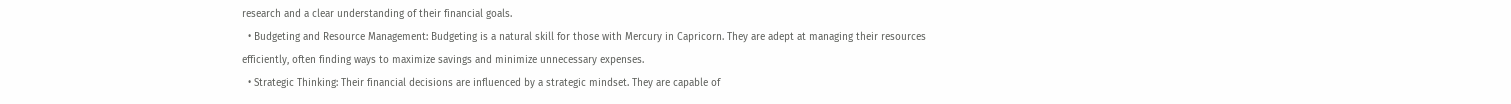research and a clear understanding of their financial goals.
  • Budgeting and Resource Management: Budgeting is a natural skill for those with Mercury in Capricorn. They are adept at managing their resources efficiently, often finding ways to maximize savings and minimize unnecessary expenses.
  • Strategic Thinking: Their financial decisions are influenced by a strategic mindset. They are capable of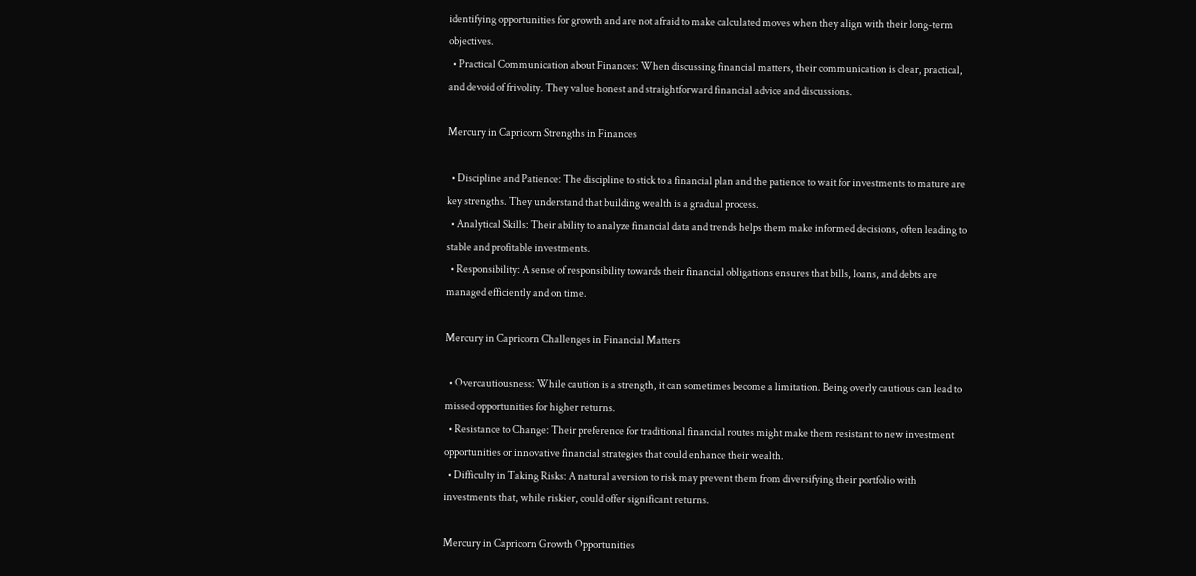identifying opportunities for growth and are not afraid to make calculated moves when they align with their long-term objectives.
  • Practical Communication about Finances: When discussing financial matters, their communication is clear, practical, and devoid of frivolity. They value honest and straightforward financial advice and discussions.

Mercury in Capricorn Strengths in Finances

  • Discipline and Patience: The discipline to stick to a financial plan and the patience to wait for investments to mature are key strengths. They understand that building wealth is a gradual process.
  • Analytical Skills: Their ability to analyze financial data and trends helps them make informed decisions, often leading to stable and profitable investments.
  • Responsibility: A sense of responsibility towards their financial obligations ensures that bills, loans, and debts are managed efficiently and on time.

Mercury in Capricorn Challenges in Financial Matters

  • Overcautiousness: While caution is a strength, it can sometimes become a limitation. Being overly cautious can lead to missed opportunities for higher returns.
  • Resistance to Change: Their preference for traditional financial routes might make them resistant to new investment opportunities or innovative financial strategies that could enhance their wealth.
  • Difficulty in Taking Risks: A natural aversion to risk may prevent them from diversifying their portfolio with investments that, while riskier, could offer significant returns.

Mercury in Capricorn Growth Opportunities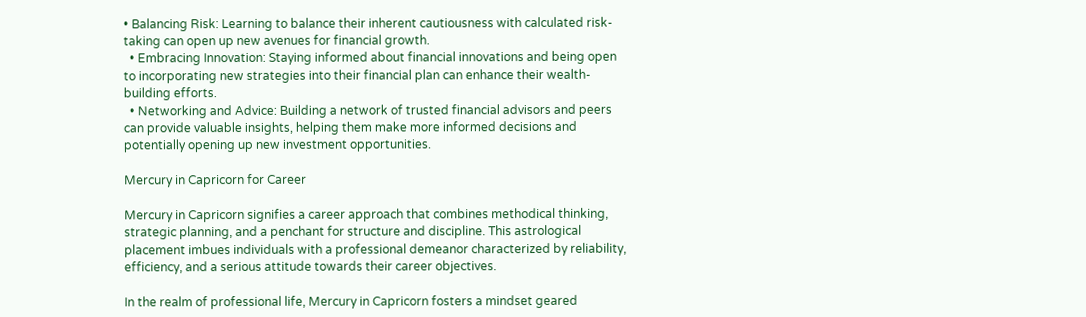• Balancing Risk: Learning to balance their inherent cautiousness with calculated risk-taking can open up new avenues for financial growth.
  • Embracing Innovation: Staying informed about financial innovations and being open to incorporating new strategies into their financial plan can enhance their wealth-building efforts.
  • Networking and Advice: Building a network of trusted financial advisors and peers can provide valuable insights, helping them make more informed decisions and potentially opening up new investment opportunities.

Mercury in Capricorn for Career

Mercury in Capricorn signifies a career approach that combines methodical thinking, strategic planning, and a penchant for structure and discipline. This astrological placement imbues individuals with a professional demeanor characterized by reliability, efficiency, and a serious attitude towards their career objectives.

In the realm of professional life, Mercury in Capricorn fosters a mindset geared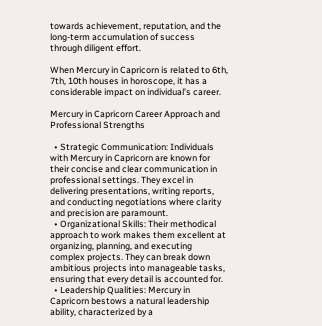towards achievement, reputation, and the long-term accumulation of success through diligent effort.

When Mercury in Capricorn is related to 6th, 7th, 10th houses in horoscope, it has a considerable impact on individual’s career.

Mercury in Capricorn Career Approach and Professional Strengths

  • Strategic Communication: Individuals with Mercury in Capricorn are known for their concise and clear communication in professional settings. They excel in delivering presentations, writing reports, and conducting negotiations where clarity and precision are paramount.
  • Organizational Skills: Their methodical approach to work makes them excellent at organizing, planning, and executing complex projects. They can break down ambitious projects into manageable tasks, ensuring that every detail is accounted for.
  • Leadership Qualities: Mercury in Capricorn bestows a natural leadership ability, characterized by a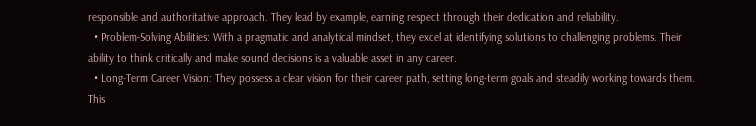responsible and authoritative approach. They lead by example, earning respect through their dedication and reliability.
  • Problem-Solving Abilities: With a pragmatic and analytical mindset, they excel at identifying solutions to challenging problems. Their ability to think critically and make sound decisions is a valuable asset in any career.
  • Long-Term Career Vision: They possess a clear vision for their career path, setting long-term goals and steadily working towards them. This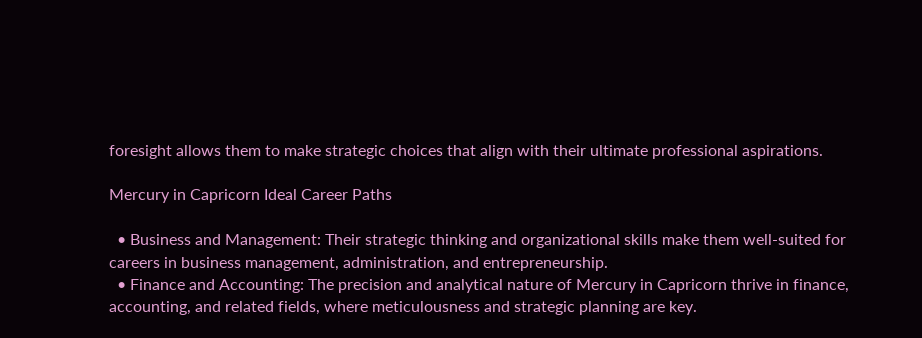foresight allows them to make strategic choices that align with their ultimate professional aspirations.

Mercury in Capricorn Ideal Career Paths

  • Business and Management: Their strategic thinking and organizational skills make them well-suited for careers in business management, administration, and entrepreneurship.
  • Finance and Accounting: The precision and analytical nature of Mercury in Capricorn thrive in finance, accounting, and related fields, where meticulousness and strategic planning are key.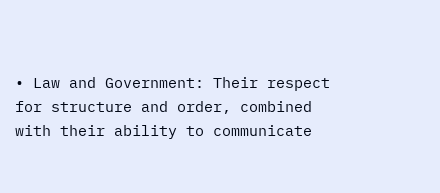• Law and Government: Their respect for structure and order, combined with their ability to communicate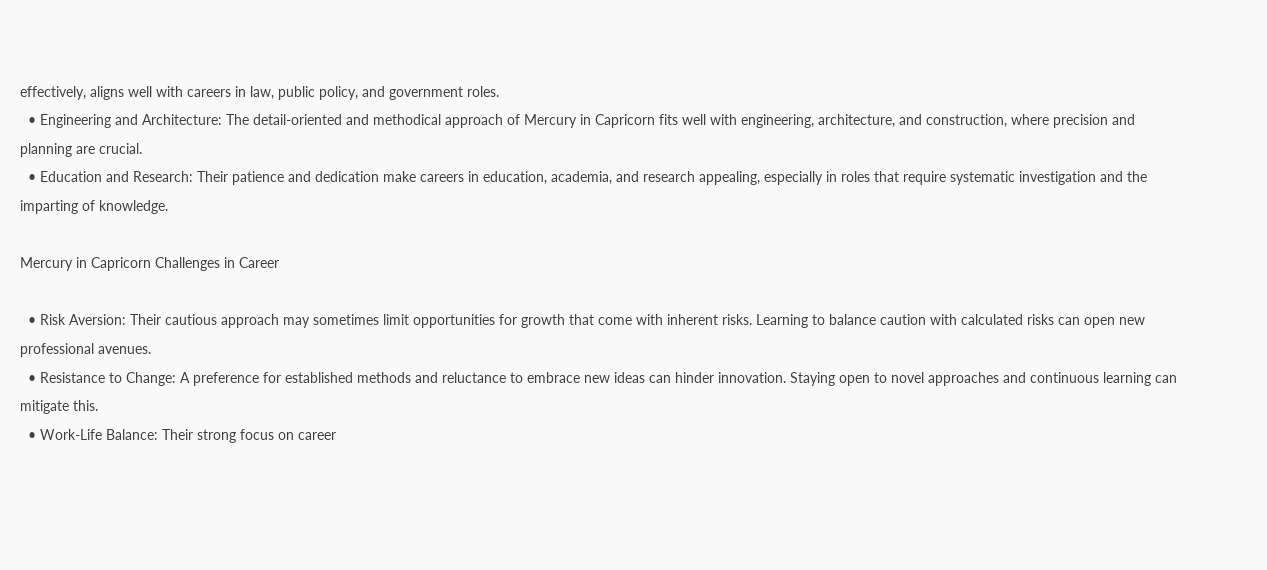effectively, aligns well with careers in law, public policy, and government roles.
  • Engineering and Architecture: The detail-oriented and methodical approach of Mercury in Capricorn fits well with engineering, architecture, and construction, where precision and planning are crucial.
  • Education and Research: Their patience and dedication make careers in education, academia, and research appealing, especially in roles that require systematic investigation and the imparting of knowledge.

Mercury in Capricorn Challenges in Career

  • Risk Aversion: Their cautious approach may sometimes limit opportunities for growth that come with inherent risks. Learning to balance caution with calculated risks can open new professional avenues.
  • Resistance to Change: A preference for established methods and reluctance to embrace new ideas can hinder innovation. Staying open to novel approaches and continuous learning can mitigate this.
  • Work-Life Balance: Their strong focus on career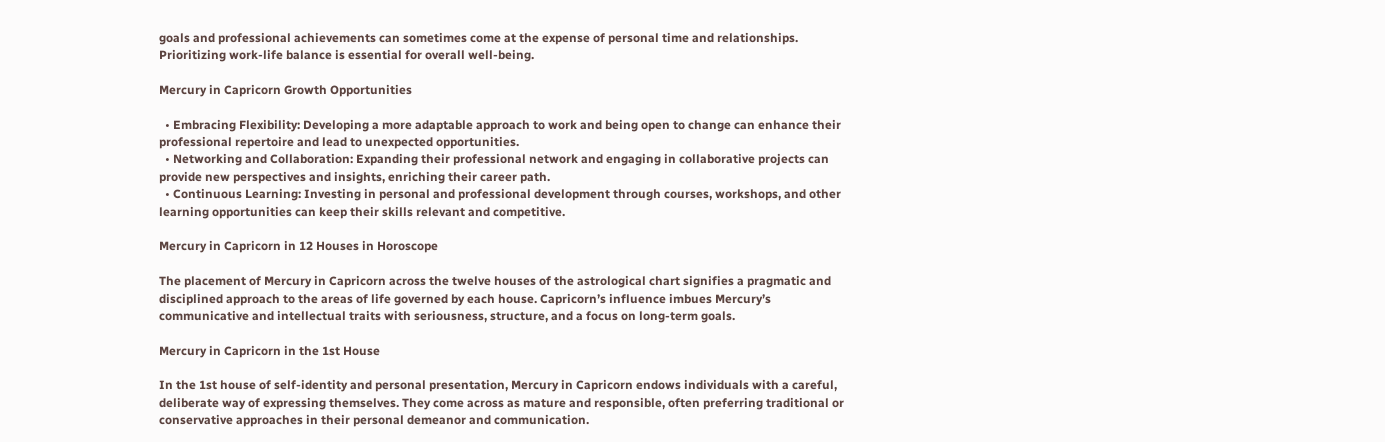goals and professional achievements can sometimes come at the expense of personal time and relationships. Prioritizing work-life balance is essential for overall well-being.

Mercury in Capricorn Growth Opportunities

  • Embracing Flexibility: Developing a more adaptable approach to work and being open to change can enhance their professional repertoire and lead to unexpected opportunities.
  • Networking and Collaboration: Expanding their professional network and engaging in collaborative projects can provide new perspectives and insights, enriching their career path.
  • Continuous Learning: Investing in personal and professional development through courses, workshops, and other learning opportunities can keep their skills relevant and competitive.

Mercury in Capricorn in 12 Houses in Horoscope

The placement of Mercury in Capricorn across the twelve houses of the astrological chart signifies a pragmatic and disciplined approach to the areas of life governed by each house. Capricorn’s influence imbues Mercury’s communicative and intellectual traits with seriousness, structure, and a focus on long-term goals.

Mercury in Capricorn in the 1st House

In the 1st house of self-identity and personal presentation, Mercury in Capricorn endows individuals with a careful, deliberate way of expressing themselves. They come across as mature and responsible, often preferring traditional or conservative approaches in their personal demeanor and communication.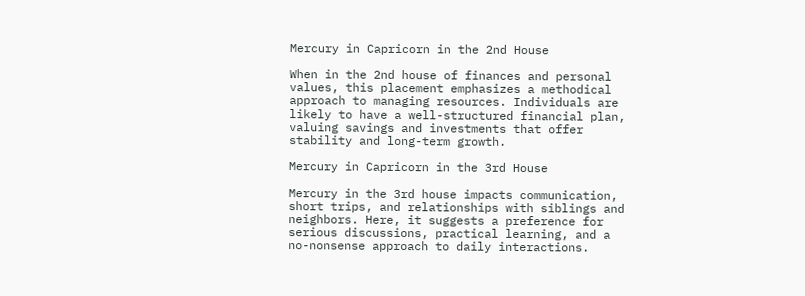Mercury in Capricorn in the 2nd House

When in the 2nd house of finances and personal values, this placement emphasizes a methodical approach to managing resources. Individuals are likely to have a well-structured financial plan, valuing savings and investments that offer stability and long-term growth.

Mercury in Capricorn in the 3rd House

Mercury in the 3rd house impacts communication, short trips, and relationships with siblings and neighbors. Here, it suggests a preference for serious discussions, practical learning, and a no-nonsense approach to daily interactions.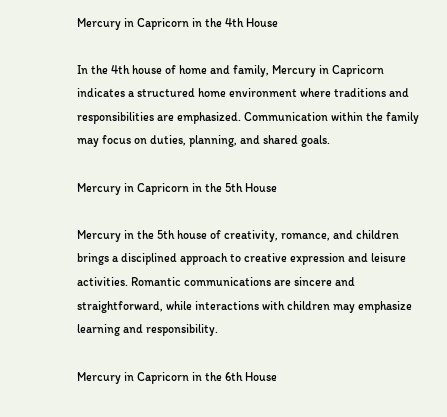Mercury in Capricorn in the 4th House

In the 4th house of home and family, Mercury in Capricorn indicates a structured home environment where traditions and responsibilities are emphasized. Communication within the family may focus on duties, planning, and shared goals.

Mercury in Capricorn in the 5th House

Mercury in the 5th house of creativity, romance, and children brings a disciplined approach to creative expression and leisure activities. Romantic communications are sincere and straightforward, while interactions with children may emphasize learning and responsibility.

Mercury in Capricorn in the 6th House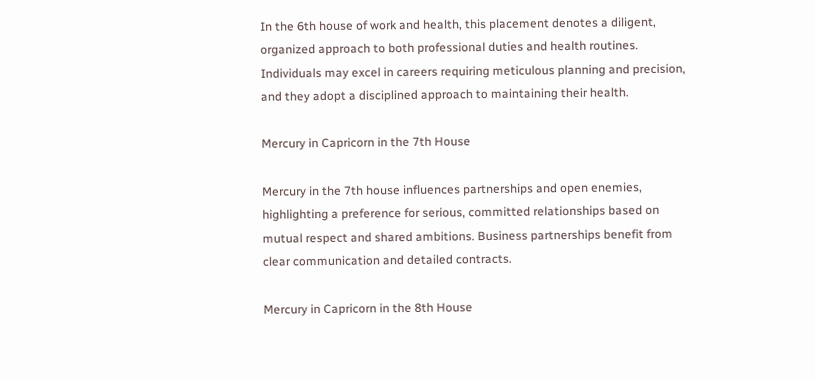In the 6th house of work and health, this placement denotes a diligent, organized approach to both professional duties and health routines. Individuals may excel in careers requiring meticulous planning and precision, and they adopt a disciplined approach to maintaining their health.

Mercury in Capricorn in the 7th House

Mercury in the 7th house influences partnerships and open enemies, highlighting a preference for serious, committed relationships based on mutual respect and shared ambitions. Business partnerships benefit from clear communication and detailed contracts.

Mercury in Capricorn in the 8th House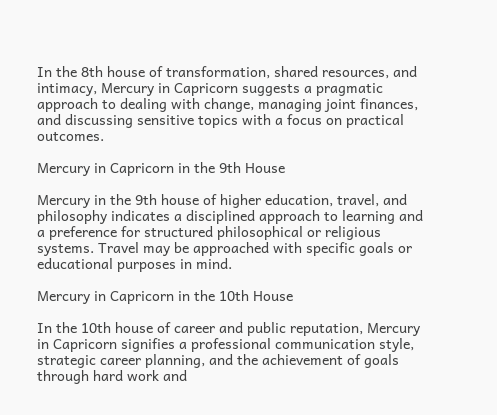In the 8th house of transformation, shared resources, and intimacy, Mercury in Capricorn suggests a pragmatic approach to dealing with change, managing joint finances, and discussing sensitive topics with a focus on practical outcomes.

Mercury in Capricorn in the 9th House

Mercury in the 9th house of higher education, travel, and philosophy indicates a disciplined approach to learning and a preference for structured philosophical or religious systems. Travel may be approached with specific goals or educational purposes in mind.

Mercury in Capricorn in the 10th House

In the 10th house of career and public reputation, Mercury in Capricorn signifies a professional communication style, strategic career planning, and the achievement of goals through hard work and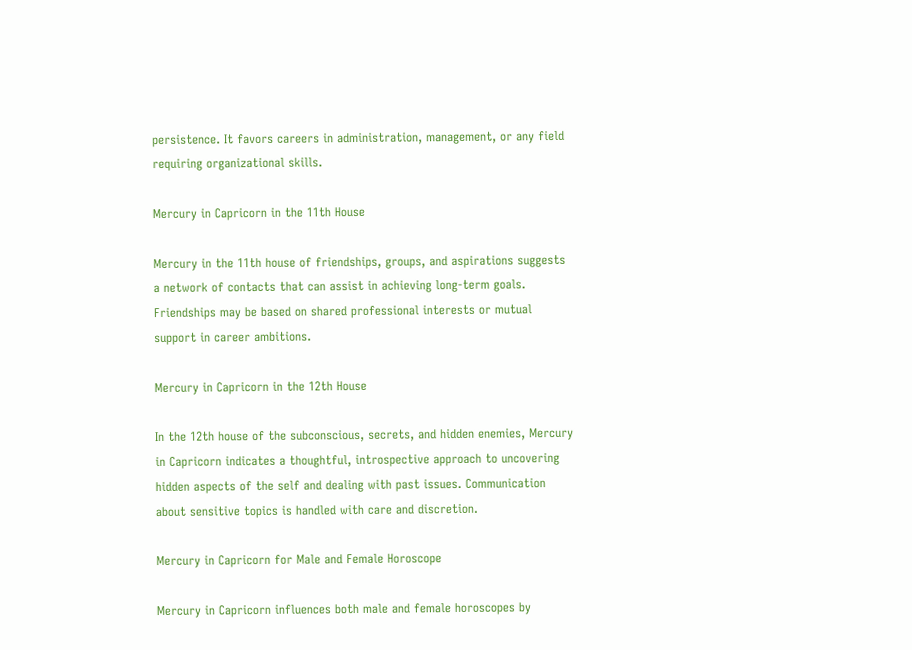persistence. It favors careers in administration, management, or any field requiring organizational skills.

Mercury in Capricorn in the 11th House

Mercury in the 11th house of friendships, groups, and aspirations suggests a network of contacts that can assist in achieving long-term goals. Friendships may be based on shared professional interests or mutual support in career ambitions.

Mercury in Capricorn in the 12th House

In the 12th house of the subconscious, secrets, and hidden enemies, Mercury in Capricorn indicates a thoughtful, introspective approach to uncovering hidden aspects of the self and dealing with past issues. Communication about sensitive topics is handled with care and discretion.

Mercury in Capricorn for Male and Female Horoscope

Mercury in Capricorn influences both male and female horoscopes by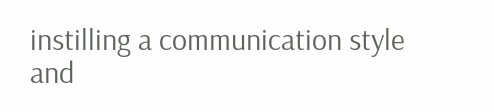instilling a communication style and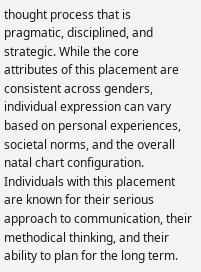thought process that is pragmatic, disciplined, and strategic. While the core attributes of this placement are consistent across genders, individual expression can vary based on personal experiences, societal norms, and the overall natal chart configuration. Individuals with this placement are known for their serious approach to communication, their methodical thinking, and their ability to plan for the long term.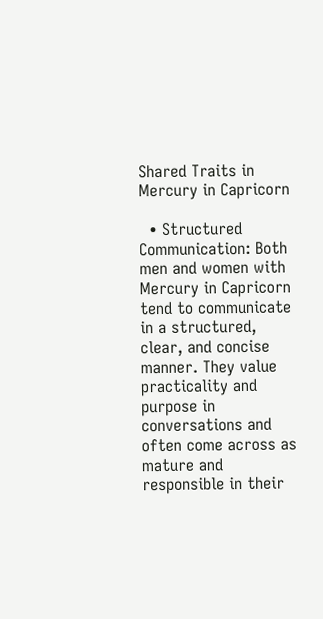Shared Traits in Mercury in Capricorn

  • Structured Communication: Both men and women with Mercury in Capricorn tend to communicate in a structured, clear, and concise manner. They value practicality and purpose in conversations and often come across as mature and responsible in their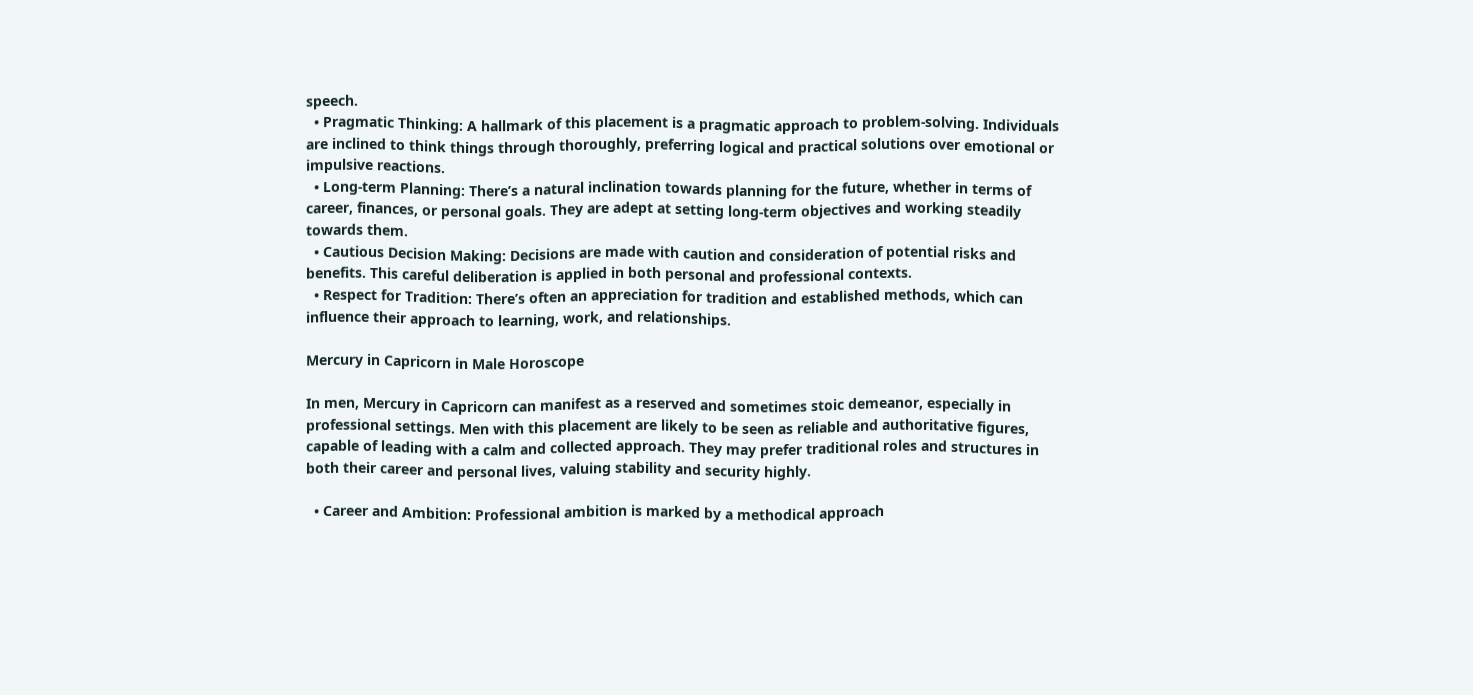speech.
  • Pragmatic Thinking: A hallmark of this placement is a pragmatic approach to problem-solving. Individuals are inclined to think things through thoroughly, preferring logical and practical solutions over emotional or impulsive reactions.
  • Long-term Planning: There’s a natural inclination towards planning for the future, whether in terms of career, finances, or personal goals. They are adept at setting long-term objectives and working steadily towards them.
  • Cautious Decision Making: Decisions are made with caution and consideration of potential risks and benefits. This careful deliberation is applied in both personal and professional contexts.
  • Respect for Tradition: There’s often an appreciation for tradition and established methods, which can influence their approach to learning, work, and relationships.

Mercury in Capricorn in Male Horoscope

In men, Mercury in Capricorn can manifest as a reserved and sometimes stoic demeanor, especially in professional settings. Men with this placement are likely to be seen as reliable and authoritative figures, capable of leading with a calm and collected approach. They may prefer traditional roles and structures in both their career and personal lives, valuing stability and security highly.

  • Career and Ambition: Professional ambition is marked by a methodical approach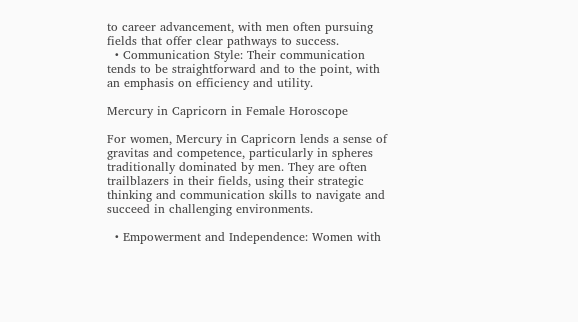to career advancement, with men often pursuing fields that offer clear pathways to success.
  • Communication Style: Their communication tends to be straightforward and to the point, with an emphasis on efficiency and utility.

Mercury in Capricorn in Female Horoscope

For women, Mercury in Capricorn lends a sense of gravitas and competence, particularly in spheres traditionally dominated by men. They are often trailblazers in their fields, using their strategic thinking and communication skills to navigate and succeed in challenging environments.

  • Empowerment and Independence: Women with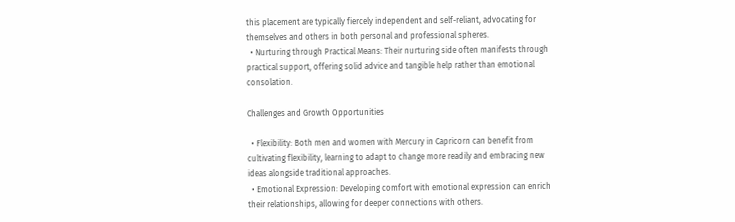this placement are typically fiercely independent and self-reliant, advocating for themselves and others in both personal and professional spheres.
  • Nurturing through Practical Means: Their nurturing side often manifests through practical support, offering solid advice and tangible help rather than emotional consolation.

Challenges and Growth Opportunities

  • Flexibility: Both men and women with Mercury in Capricorn can benefit from cultivating flexibility, learning to adapt to change more readily and embracing new ideas alongside traditional approaches.
  • Emotional Expression: Developing comfort with emotional expression can enrich their relationships, allowing for deeper connections with others.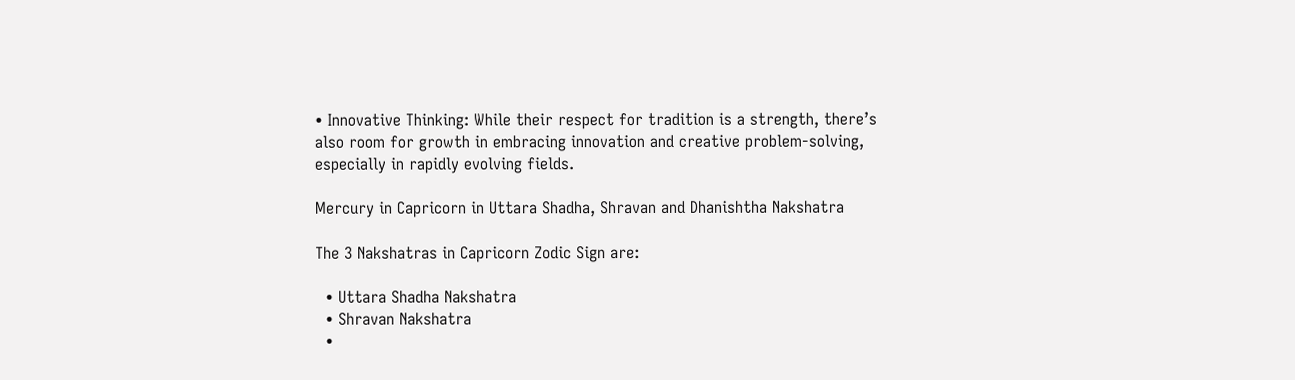• Innovative Thinking: While their respect for tradition is a strength, there’s also room for growth in embracing innovation and creative problem-solving, especially in rapidly evolving fields.

Mercury in Capricorn in Uttara Shadha, Shravan and Dhanishtha Nakshatra

The 3 Nakshatras in Capricorn Zodic Sign are:

  • Uttara Shadha Nakshatra
  • Shravan Nakshatra
  •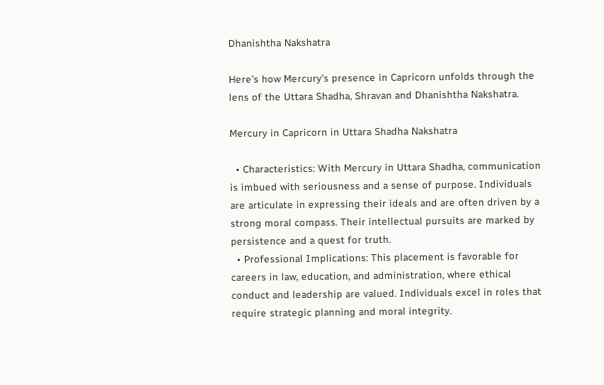Dhanishtha Nakshatra

Here’s how Mercury’s presence in Capricorn unfolds through the lens of the Uttara Shadha, Shravan and Dhanishtha Nakshatra.

Mercury in Capricorn in Uttara Shadha Nakshatra

  • Characteristics: With Mercury in Uttara Shadha, communication is imbued with seriousness and a sense of purpose. Individuals are articulate in expressing their ideals and are often driven by a strong moral compass. Their intellectual pursuits are marked by persistence and a quest for truth.
  • Professional Implications: This placement is favorable for careers in law, education, and administration, where ethical conduct and leadership are valued. Individuals excel in roles that require strategic planning and moral integrity.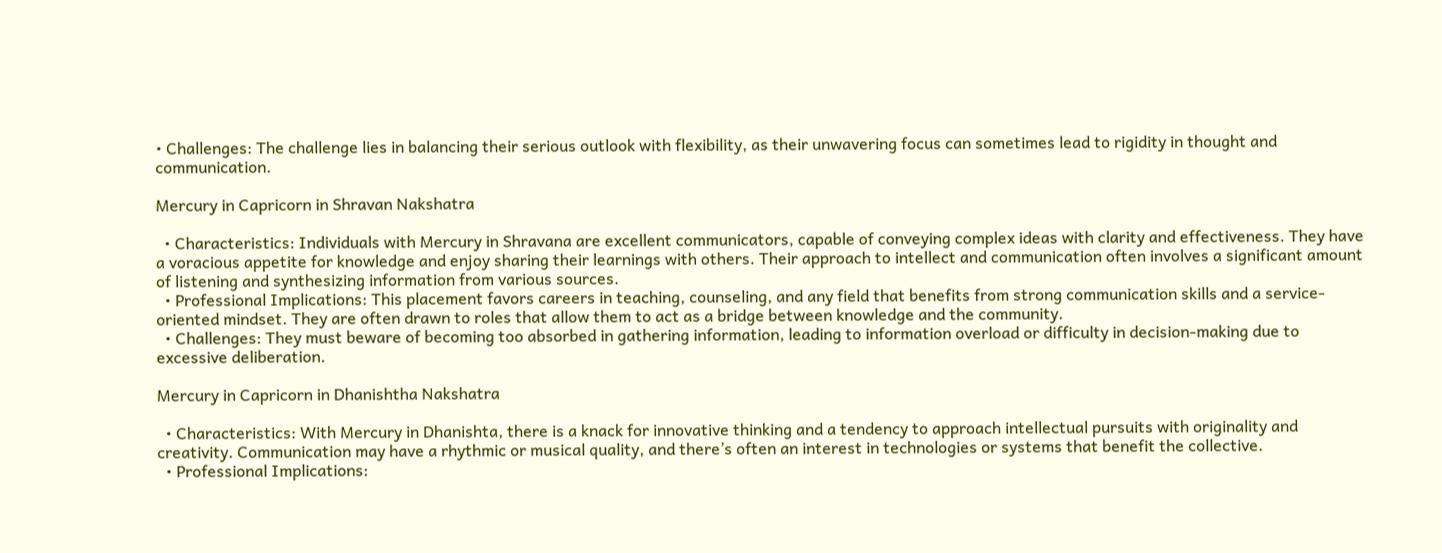• Challenges: The challenge lies in balancing their serious outlook with flexibility, as their unwavering focus can sometimes lead to rigidity in thought and communication.

Mercury in Capricorn in Shravan Nakshatra

  • Characteristics: Individuals with Mercury in Shravana are excellent communicators, capable of conveying complex ideas with clarity and effectiveness. They have a voracious appetite for knowledge and enjoy sharing their learnings with others. Their approach to intellect and communication often involves a significant amount of listening and synthesizing information from various sources.
  • Professional Implications: This placement favors careers in teaching, counseling, and any field that benefits from strong communication skills and a service-oriented mindset. They are often drawn to roles that allow them to act as a bridge between knowledge and the community.
  • Challenges: They must beware of becoming too absorbed in gathering information, leading to information overload or difficulty in decision-making due to excessive deliberation.

Mercury in Capricorn in Dhanishtha Nakshatra

  • Characteristics: With Mercury in Dhanishta, there is a knack for innovative thinking and a tendency to approach intellectual pursuits with originality and creativity. Communication may have a rhythmic or musical quality, and there’s often an interest in technologies or systems that benefit the collective.
  • Professional Implications: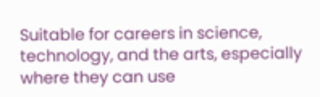Suitable for careers in science, technology, and the arts, especially where they can use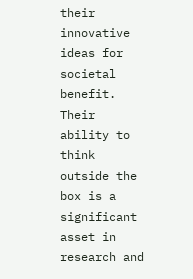their innovative ideas for societal benefit. Their ability to think outside the box is a significant asset in research and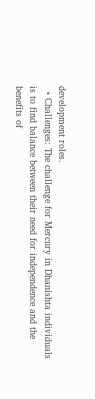development roles.
  • Challenges: The challenge for Mercury in Dhanishta individuals is to find balance between their need for independence and the benefits of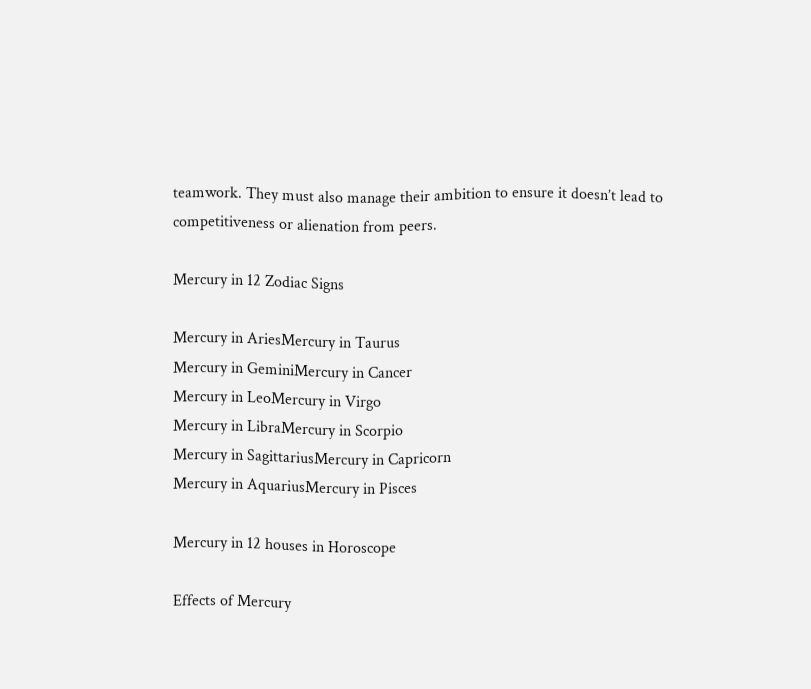teamwork. They must also manage their ambition to ensure it doesn’t lead to competitiveness or alienation from peers.

Mercury in 12 Zodiac Signs

Mercury in AriesMercury in Taurus
Mercury in GeminiMercury in Cancer
Mercury in LeoMercury in Virgo
Mercury in LibraMercury in Scorpio
Mercury in SagittariusMercury in Capricorn
Mercury in AquariusMercury in Pisces

Mercury in 12 houses in Horoscope

Effects of Mercury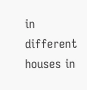in different houses in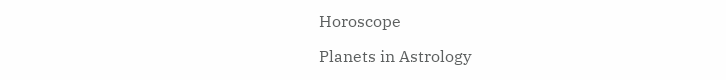Horoscope

Planets in Astrology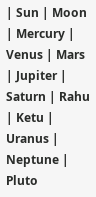| Sun | Moon | Mercury | Venus | Mars | Jupiter | Saturn | Rahu | Ketu | Uranus | Neptune | Pluto